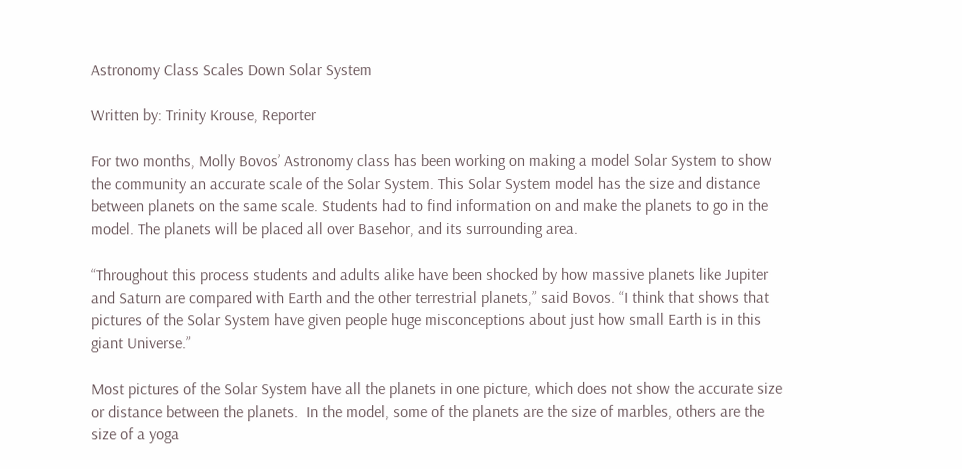Astronomy Class Scales Down Solar System

Written by: Trinity Krouse, Reporter

For two months, Molly Bovos’ Astronomy class has been working on making a model Solar System to show the community an accurate scale of the Solar System. This Solar System model has the size and distance between planets on the same scale. Students had to find information on and make the planets to go in the model. The planets will be placed all over Basehor, and its surrounding area.

“Throughout this process students and adults alike have been shocked by how massive planets like Jupiter and Saturn are compared with Earth and the other terrestrial planets,” said Bovos. “I think that shows that pictures of the Solar System have given people huge misconceptions about just how small Earth is in this giant Universe.”

Most pictures of the Solar System have all the planets in one picture, which does not show the accurate size or distance between the planets.  In the model, some of the planets are the size of marbles, others are the size of a yoga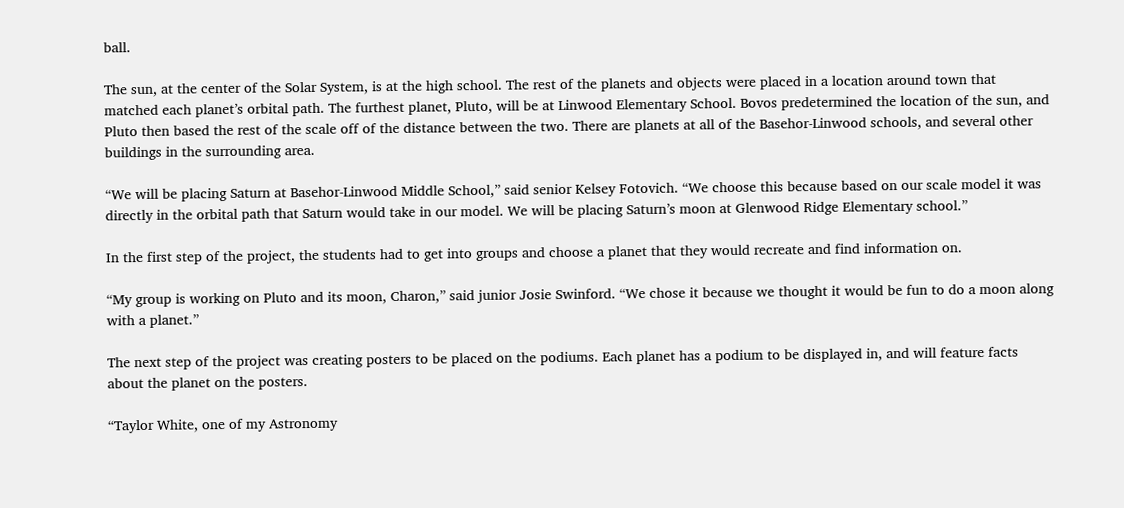ball.

The sun, at the center of the Solar System, is at the high school. The rest of the planets and objects were placed in a location around town that matched each planet’s orbital path. The furthest planet, Pluto, will be at Linwood Elementary School. Bovos predetermined the location of the sun, and Pluto then based the rest of the scale off of the distance between the two. There are planets at all of the Basehor-Linwood schools, and several other buildings in the surrounding area.

“We will be placing Saturn at Basehor-Linwood Middle School,” said senior Kelsey Fotovich. “We choose this because based on our scale model it was directly in the orbital path that Saturn would take in our model. We will be placing Saturn’s moon at Glenwood Ridge Elementary school.”

In the first step of the project, the students had to get into groups and choose a planet that they would recreate and find information on.

“My group is working on Pluto and its moon, Charon,” said junior Josie Swinford. “We chose it because we thought it would be fun to do a moon along with a planet.”

The next step of the project was creating posters to be placed on the podiums. Each planet has a podium to be displayed in, and will feature facts about the planet on the posters.

“Taylor White, one of my Astronomy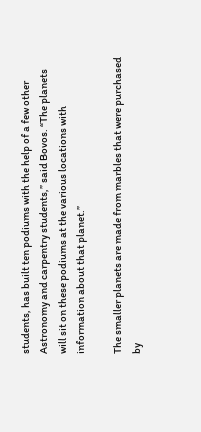students, has built ten podiums with the help of a few other Astronomy and carpentry students,” said Bovos. “The planets will sit on these podiums at the various locations with information about that planet.”

The smaller planets are made from marbles that were purchased by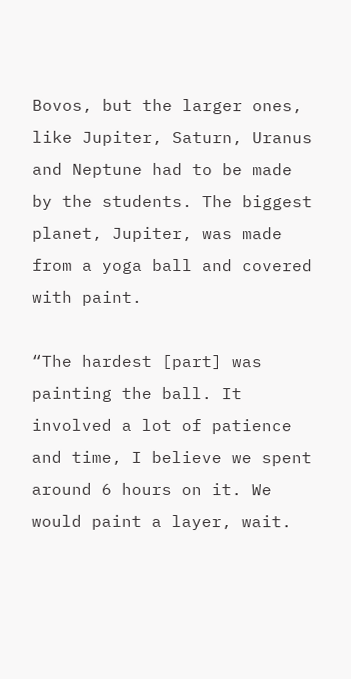Bovos, but the larger ones, like Jupiter, Saturn, Uranus and Neptune had to be made by the students. The biggest planet, Jupiter, was made from a yoga ball and covered with paint.

“The hardest [part] was painting the ball. It involved a lot of patience and time, I believe we spent around 6 hours on it. We would paint a layer, wait.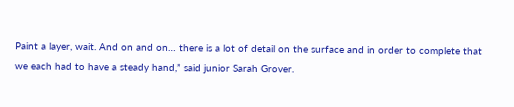Paint a layer, wait. And on and on… there is a lot of detail on the surface and in order to complete that we each had to have a steady hand,” said junior Sarah Grover.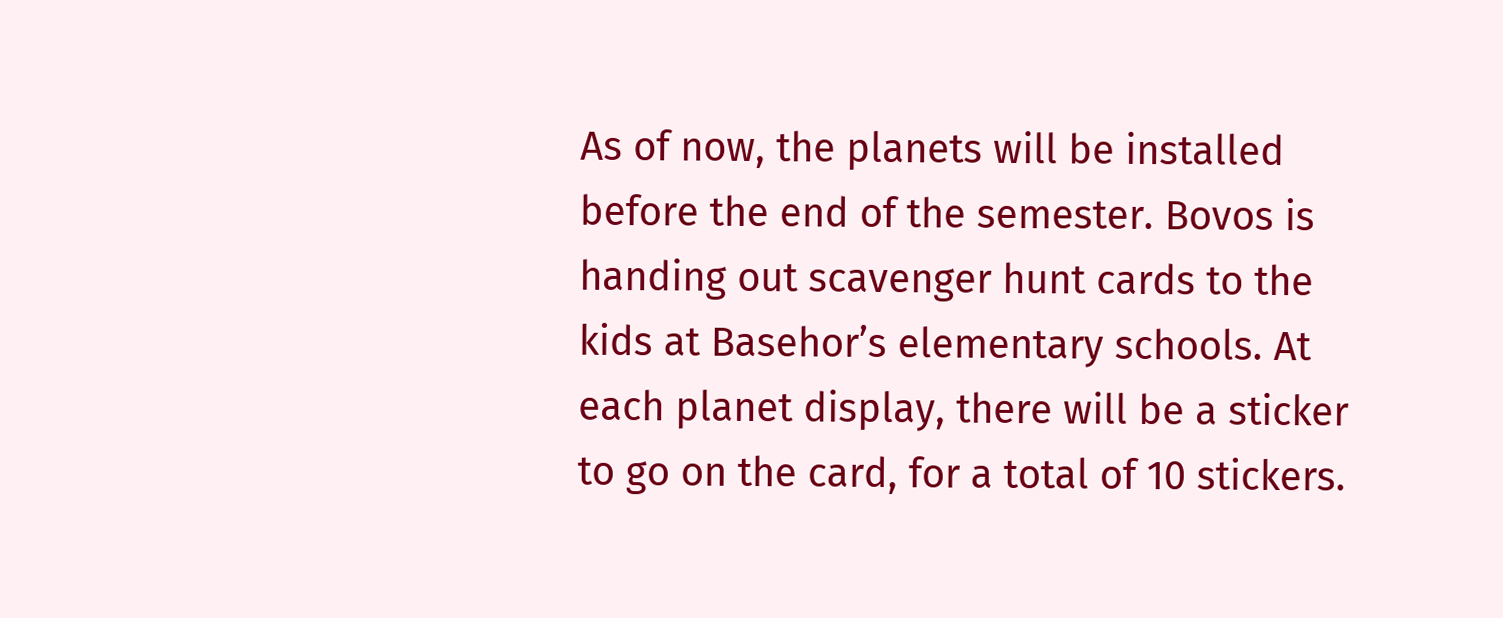As of now, the planets will be installed before the end of the semester. Bovos is handing out scavenger hunt cards to the kids at Basehor’s elementary schools. At each planet display, there will be a sticker to go on the card, for a total of 10 stickers.